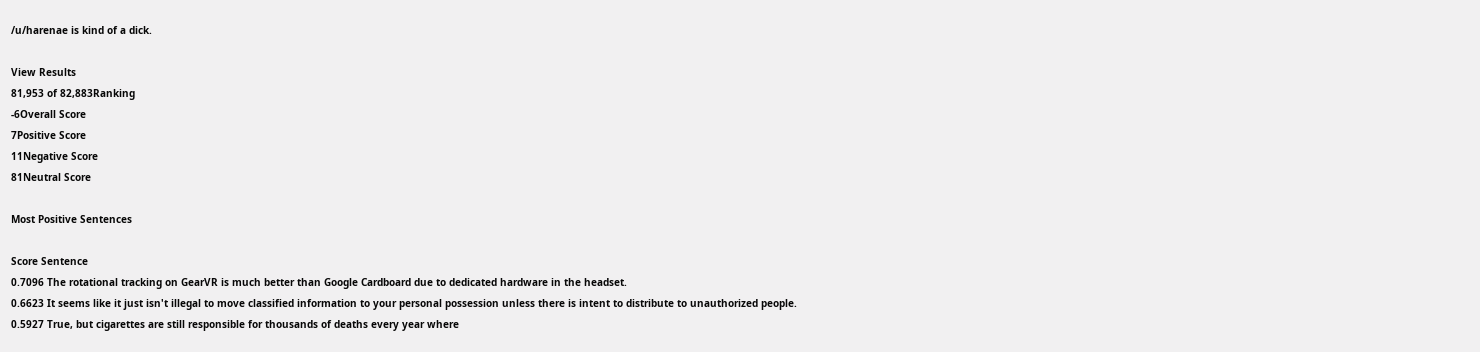/u/harenae is kind of a dick.

View Results
81,953 of 82,883Ranking
-6Overall Score
7Positive Score
11Negative Score
81Neutral Score

Most Positive Sentences

Score Sentence
0.7096 The rotational tracking on GearVR is much better than Google Cardboard due to dedicated hardware in the headset.
0.6623 It seems like it just isn't illegal to move classified information to your personal possession unless there is intent to distribute to unauthorized people.
0.5927 True, but cigarettes are still responsible for thousands of deaths every year where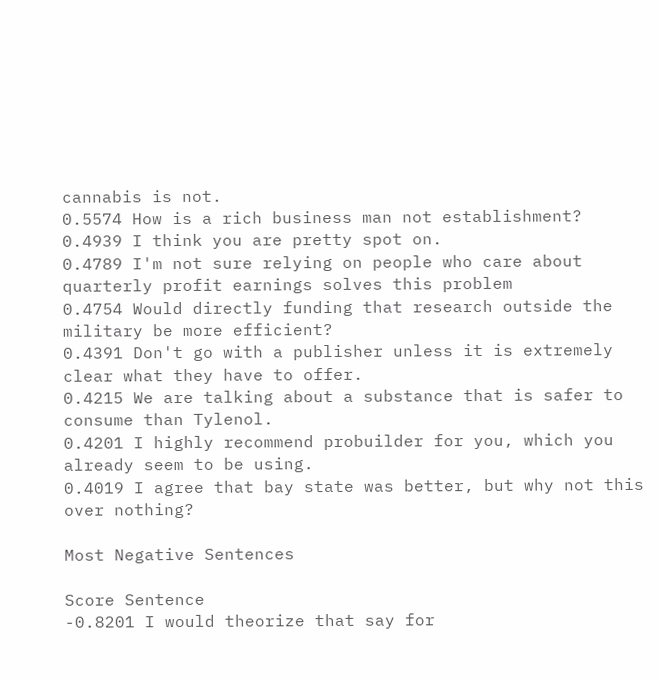cannabis is not.
0.5574 How is a rich business man not establishment?
0.4939 I think you are pretty spot on.
0.4789 I'm not sure relying on people who care about quarterly profit earnings solves this problem
0.4754 Would directly funding that research outside the military be more efficient?
0.4391 Don't go with a publisher unless it is extremely clear what they have to offer.
0.4215 We are talking about a substance that is safer to consume than Tylenol.
0.4201 I highly recommend probuilder for you, which you already seem to be using.
0.4019 I agree that bay state was better, but why not this over nothing?

Most Negative Sentences

Score Sentence
-0.8201 I would theorize that say for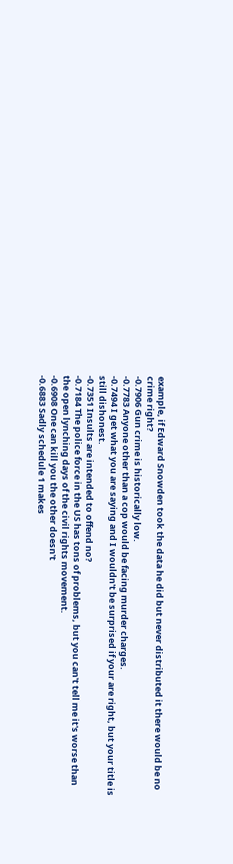example, if Edward Snowden took the data he did but never distributed it there would be no crime right?
-0.7906 Gun crime is historically low.
-0.7783 Anyone other than a cop would be facing murder charges.
-0.7494 I get what you are saying and I wouldn't be surprised if your are right, but your title is still dishonest.
-0.7351 Insults are intended to offend no?
-0.7184 The police force in the US has tons of problems, but you can't tell me it's worse than the open lynching days of the civil rights movement.
-0.6908 One can kill you the other doesn't
-0.6883 Sadly schedule 1 makes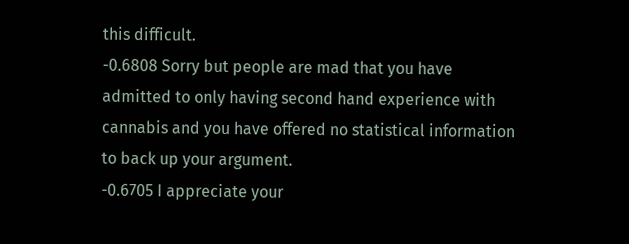this difficult.
-0.6808 Sorry but people are mad that you have admitted to only having second hand experience with cannabis and you have offered no statistical information to back up your argument.
-0.6705 I appreciate your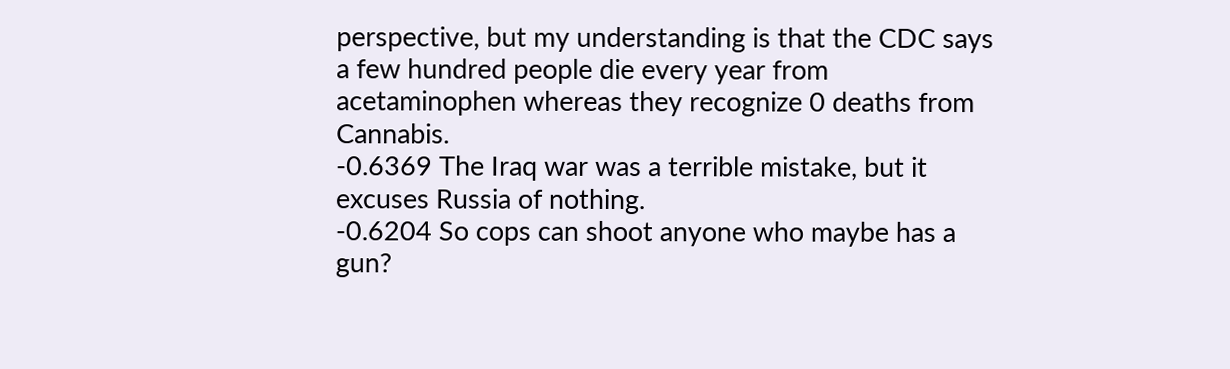perspective, but my understanding is that the CDC says a few hundred people die every year from acetaminophen whereas they recognize 0 deaths from Cannabis.
-0.6369 The Iraq war was a terrible mistake, but it excuses Russia of nothing.
-0.6204 So cops can shoot anyone who maybe has a gun?